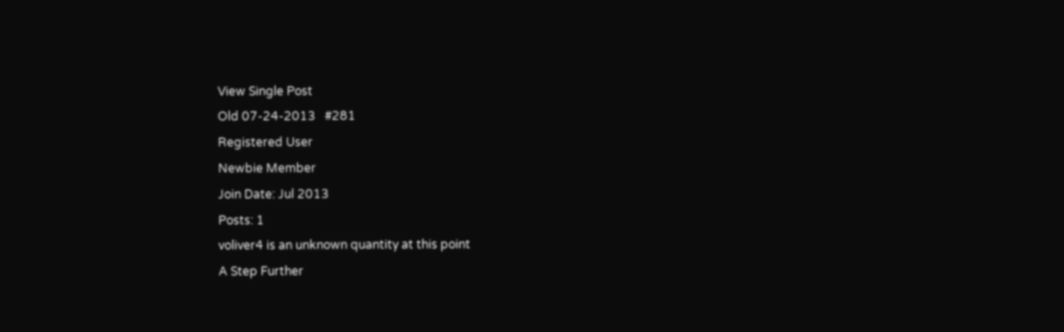View Single Post
Old 07-24-2013   #281
Registered User
Newbie Member
Join Date: Jul 2013
Posts: 1
voliver4 is an unknown quantity at this point
A Step Further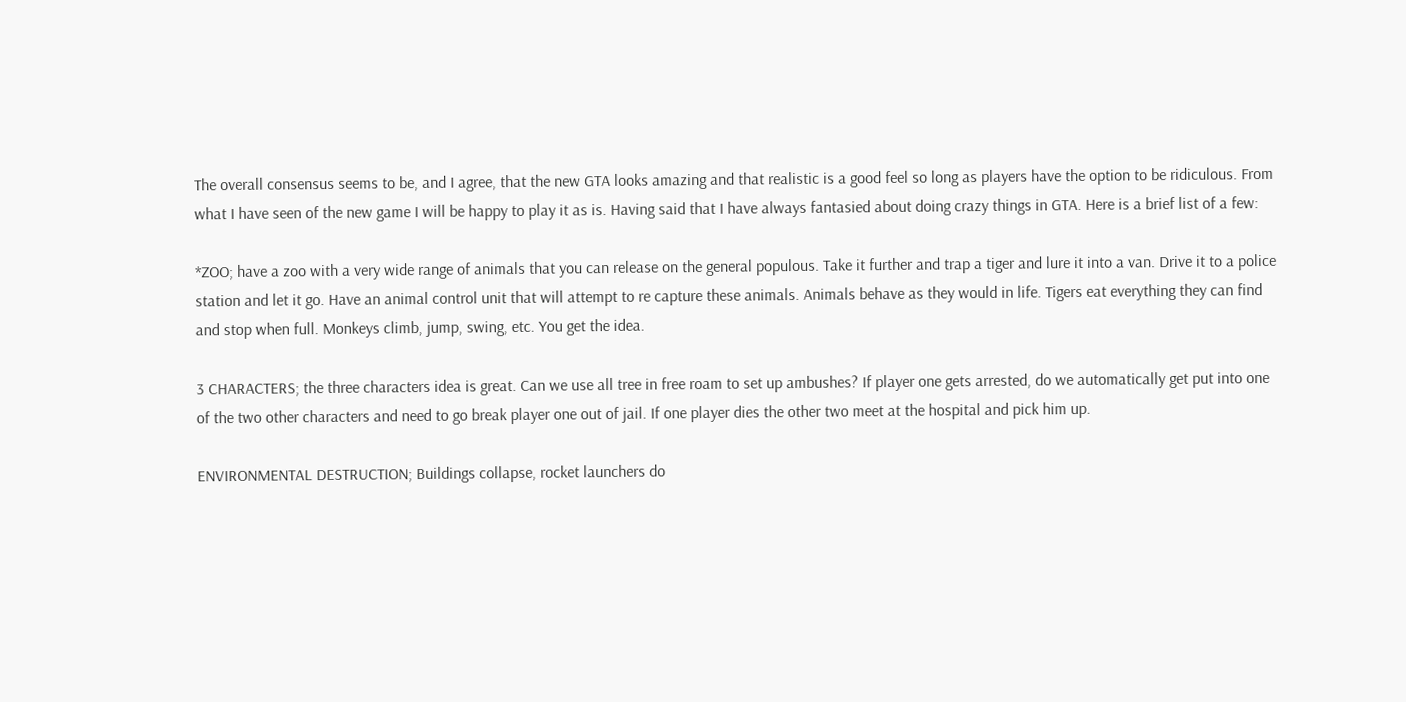The overall consensus seems to be, and I agree, that the new GTA looks amazing and that realistic is a good feel so long as players have the option to be ridiculous. From what I have seen of the new game I will be happy to play it as is. Having said that I have always fantasied about doing crazy things in GTA. Here is a brief list of a few:

*ZOO; have a zoo with a very wide range of animals that you can release on the general populous. Take it further and trap a tiger and lure it into a van. Drive it to a police station and let it go. Have an animal control unit that will attempt to re capture these animals. Animals behave as they would in life. Tigers eat everything they can find and stop when full. Monkeys climb, jump, swing, etc. You get the idea.

3 CHARACTERS; the three characters idea is great. Can we use all tree in free roam to set up ambushes? If player one gets arrested, do we automatically get put into one of the two other characters and need to go break player one out of jail. If one player dies the other two meet at the hospital and pick him up.

ENVIRONMENTAL DESTRUCTION; Buildings collapse, rocket launchers do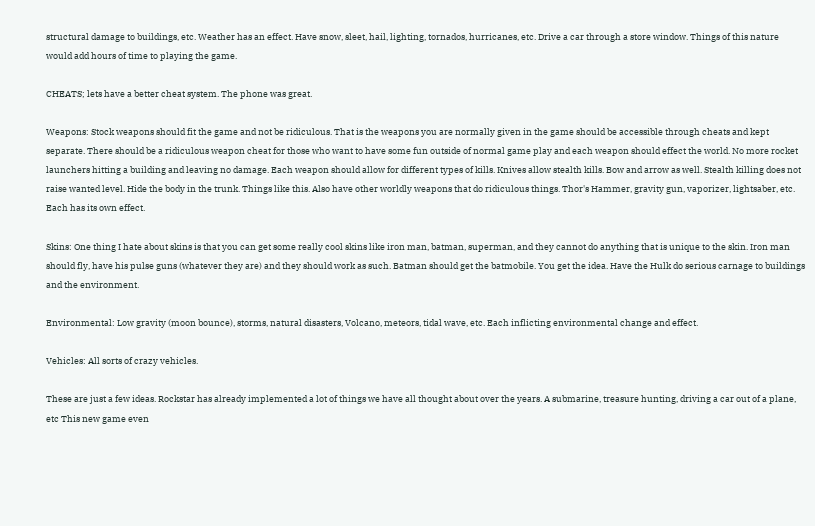structural damage to buildings, etc. Weather has an effect. Have snow, sleet, hail, lighting, tornados, hurricanes, etc. Drive a car through a store window. Things of this nature would add hours of time to playing the game.

CHEATS; lets have a better cheat system. The phone was great.

Weapons: Stock weapons should fit the game and not be ridiculous. That is the weapons you are normally given in the game should be accessible through cheats and kept separate. There should be a ridiculous weapon cheat for those who want to have some fun outside of normal game play and each weapon should effect the world. No more rocket launchers hitting a building and leaving no damage. Each weapon should allow for different types of kills. Knives allow stealth kills. Bow and arrow as well. Stealth killing does not raise wanted level. Hide the body in the trunk. Things like this. Also have other worldly weapons that do ridiculous things. Thor's Hammer, gravity gun, vaporizer, lightsaber, etc. Each has its own effect.

Skins: One thing I hate about skins is that you can get some really cool skins like iron man, batman, superman, and they cannot do anything that is unique to the skin. Iron man should fly, have his pulse guns (whatever they are) and they should work as such. Batman should get the batmobile. You get the idea. Have the Hulk do serious carnage to buildings and the environment.

Environmental: Low gravity (moon bounce), storms, natural disasters, Volcano, meteors, tidal wave, etc. Each inflicting environmental change and effect.

Vehicles: All sorts of crazy vehicles.

These are just a few ideas. Rockstar has already implemented a lot of things we have all thought about over the years. A submarine, treasure hunting, driving a car out of a plane, etc This new game even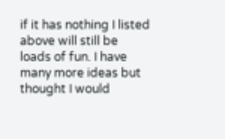if it has nothing I listed above will still be loads of fun. I have many more ideas but thought I would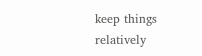keep things relatively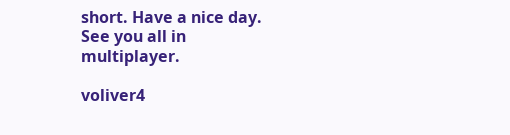short. Have a nice day. See you all in multiplayer.

voliver4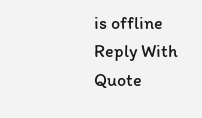is offline   Reply With Quote